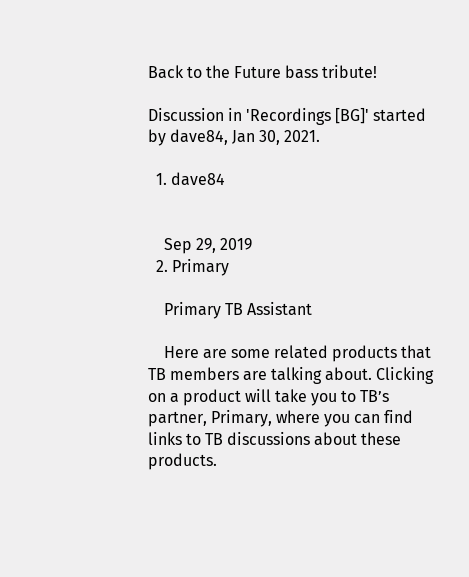Back to the Future bass tribute!

Discussion in 'Recordings [BG]' started by dave84, Jan 30, 2021.

  1. dave84


    Sep 29, 2019
  2. Primary

    Primary TB Assistant

    Here are some related products that TB members are talking about. Clicking on a product will take you to TB’s partner, Primary, where you can find links to TB discussions about these products.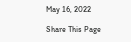May 16, 2022

Share This Page